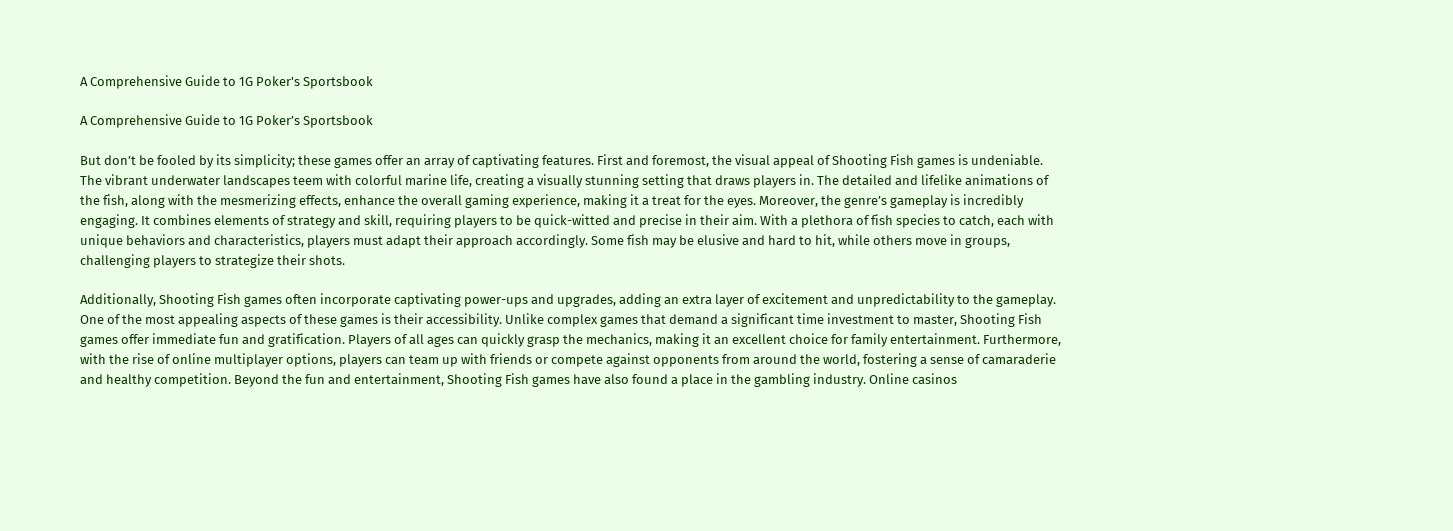A Comprehensive Guide to 1G Poker's Sportsbook

A Comprehensive Guide to 1G Poker’s Sportsbook

But don’t be fooled by its simplicity; these games offer an array of captivating features. First and foremost, the visual appeal of Shooting Fish games is undeniable. The vibrant underwater landscapes teem with colorful marine life, creating a visually stunning setting that draws players in. The detailed and lifelike animations of the fish, along with the mesmerizing effects, enhance the overall gaming experience, making it a treat for the eyes. Moreover, the genre’s gameplay is incredibly engaging. It combines elements of strategy and skill, requiring players to be quick-witted and precise in their aim. With a plethora of fish species to catch, each with unique behaviors and characteristics, players must adapt their approach accordingly. Some fish may be elusive and hard to hit, while others move in groups, challenging players to strategize their shots.

Additionally, Shooting Fish games often incorporate captivating power-ups and upgrades, adding an extra layer of excitement and unpredictability to the gameplay. One of the most appealing aspects of these games is their accessibility. Unlike complex games that demand a significant time investment to master, Shooting Fish games offer immediate fun and gratification. Players of all ages can quickly grasp the mechanics, making it an excellent choice for family entertainment. Furthermore, with the rise of online multiplayer options, players can team up with friends or compete against opponents from around the world, fostering a sense of camaraderie and healthy competition. Beyond the fun and entertainment, Shooting Fish games have also found a place in the gambling industry. Online casinos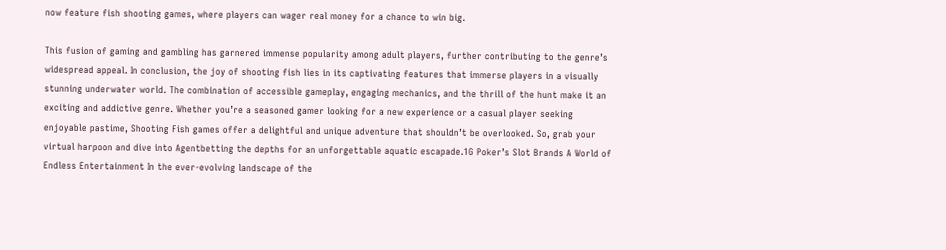now feature fish shooting games, where players can wager real money for a chance to win big.

This fusion of gaming and gambling has garnered immense popularity among adult players, further contributing to the genre’s widespread appeal. In conclusion, the joy of shooting fish lies in its captivating features that immerse players in a visually stunning underwater world. The combination of accessible gameplay, engaging mechanics, and the thrill of the hunt make it an exciting and addictive genre. Whether you’re a seasoned gamer looking for a new experience or a casual player seeking enjoyable pastime, Shooting Fish games offer a delightful and unique adventure that shouldn’t be overlooked. So, grab your virtual harpoon and dive into Agentbetting the depths for an unforgettable aquatic escapade.1G Poker’s Slot Brands A World of Endless Entertainment In the ever-evolving landscape of the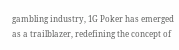gambling industry, 1G Poker has emerged as a trailblazer, redefining the concept of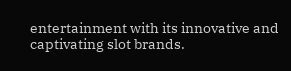entertainment with its innovative and captivating slot brands.